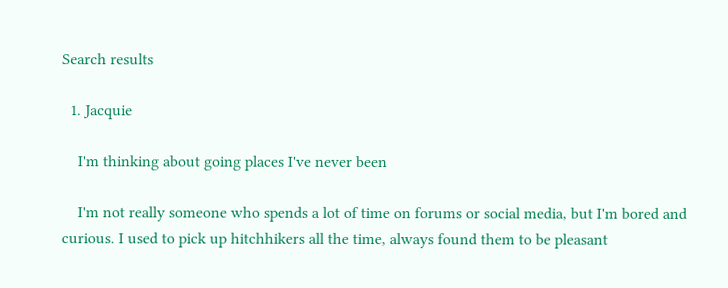Search results

  1. Jacquie

    I'm thinking about going places I've never been

    I'm not really someone who spends a lot of time on forums or social media, but I'm bored and curious. I used to pick up hitchhikers all the time, always found them to be pleasant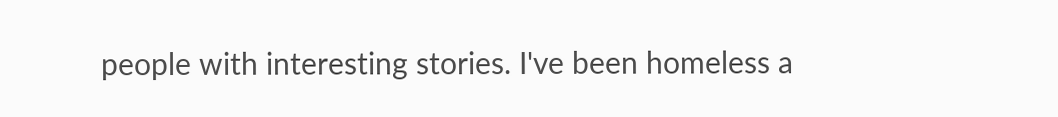people with interesting stories. I've been homeless a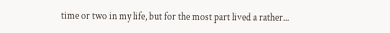time or two in my life, but for the most part lived a rather...